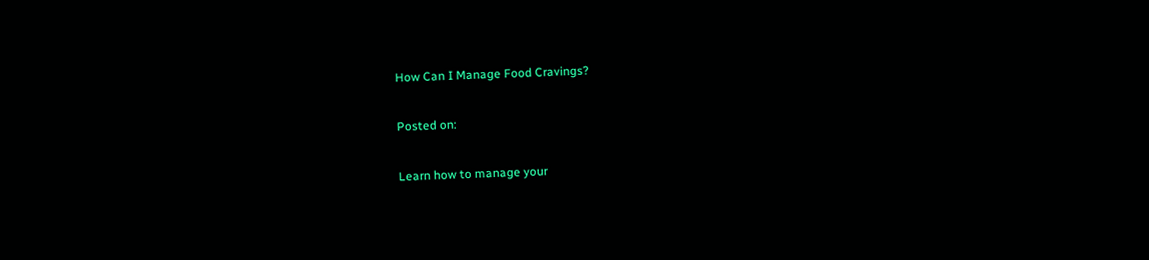How Can I Manage Food Cravings?

Posted on:

Learn how to manage your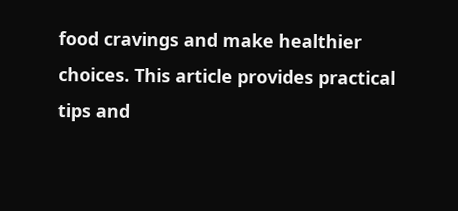food cravings and make healthier choices. This article provides practical tips and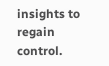insights to regain control.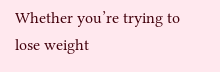Whether you’re trying to lose weight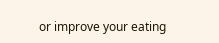or improve your eating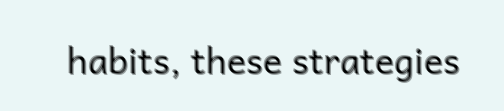habits, these strategies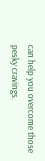can help you overcome those pesky cravings.